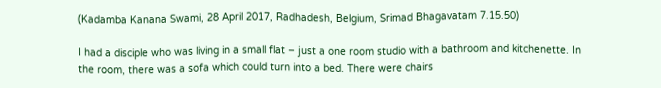(Kadamba Kanana Swami, 28 April 2017, Radhadesh, Belgium, Srimad Bhagavatam 7.15.50)

I had a disciple who was living in a small flat – just a one room studio with a bathroom and kitchenette. In the room, there was a sofa which could turn into a bed. There were chairs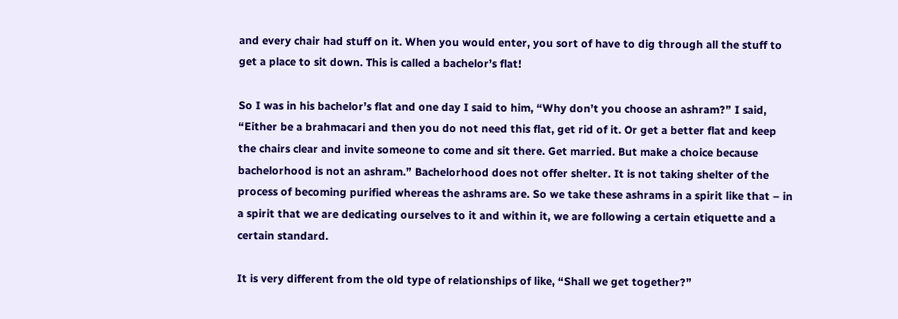and every chair had stuff on it. When you would enter, you sort of have to dig through all the stuff to get a place to sit down. This is called a bachelor’s flat!

So I was in his bachelor’s flat and one day I said to him, “Why don’t you choose an ashram?” I said, “Either be a brahmacari and then you do not need this flat, get rid of it. Or get a better flat and keep the chairs clear and invite someone to come and sit there. Get married. But make a choice because bachelorhood is not an ashram.” Bachelorhood does not offer shelter. It is not taking shelter of the process of becoming purified whereas the ashrams are. So we take these ashrams in a spirit like that – in a spirit that we are dedicating ourselves to it and within it, we are following a certain etiquette and a certain standard.

It is very different from the old type of relationships of like, “Shall we get together?”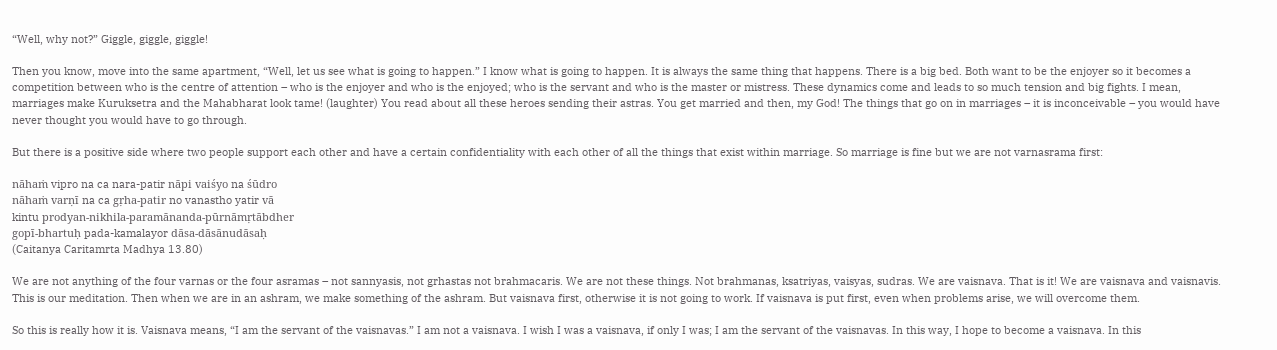“Well, why not?” Giggle, giggle, giggle!

Then you know, move into the same apartment, “Well, let us see what is going to happen.” I know what is going to happen. It is always the same thing that happens. There is a big bed. Both want to be the enjoyer so it becomes a competition between who is the centre of attention – who is the enjoyer and who is the enjoyed; who is the servant and who is the master or mistress. These dynamics come and leads to so much tension and big fights. I mean, marriages make Kuruksetra and the Mahabharat look tame! (laughter) You read about all these heroes sending their astras. You get married and then, my God! The things that go on in marriages – it is inconceivable – you would have never thought you would have to go through.

But there is a positive side where two people support each other and have a certain confidentiality with each other of all the things that exist within marriage. So marriage is fine but we are not varnasrama first:

nāhaṁ vipro na ca nara-patir nāpi vaiśyo na śūdro
nāhaṁ varṇī na ca gṛha-patir no vanastho yatir vā
kintu prodyan-nikhila-paramānanda-pūrnāmṛtābdher
gopī-bhartuḥ pada-kamalayor dāsa-dāsānudāsaḥ
(Caitanya Caritamrta Madhya 13.80)

We are not anything of the four varnas or the four asramas – not sannyasis, not grhastas not brahmacaris. We are not these things. Not brahmanas, ksatriyas, vaisyas, sudras. We are vaisnava. That is it! We are vaisnava and vaisnavis. This is our meditation. Then when we are in an ashram, we make something of the ashram. But vaisnava first, otherwise it is not going to work. If vaisnava is put first, even when problems arise, we will overcome them.

So this is really how it is. Vaisnava means, “I am the servant of the vaisnavas.” I am not a vaisnava. I wish I was a vaisnava, if only I was; I am the servant of the vaisnavas. In this way, I hope to become a vaisnava. In this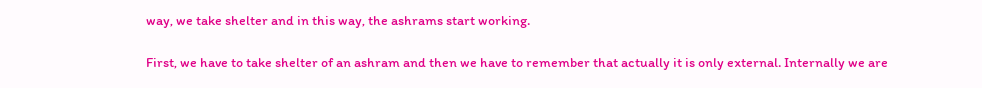way, we take shelter and in this way, the ashrams start working.

First, we have to take shelter of an ashram and then we have to remember that actually it is only external. Internally we are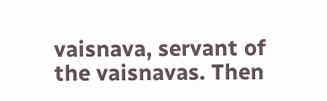vaisnava, servant of the vaisnavas. Then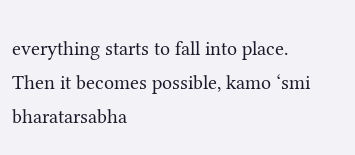everything starts to fall into place. Then it becomes possible, kamo ‘smi bharatarsabha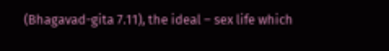(Bhagavad-gita 7.11), the ideal – sex life which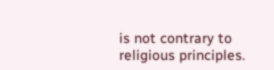is not contrary to religious principles.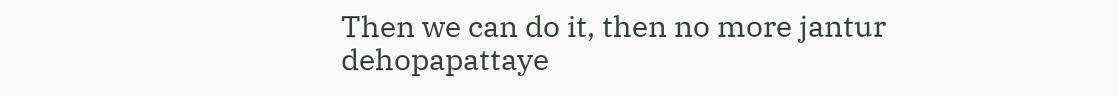Then we can do it, then no more jantur dehopapattaye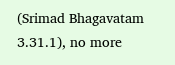(Srimad Bhagavatam 3.31.1), no more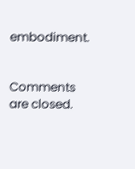embodiment.


Comments are closed.